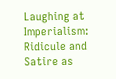Laughing at Imperialism: Ridicule and Satire as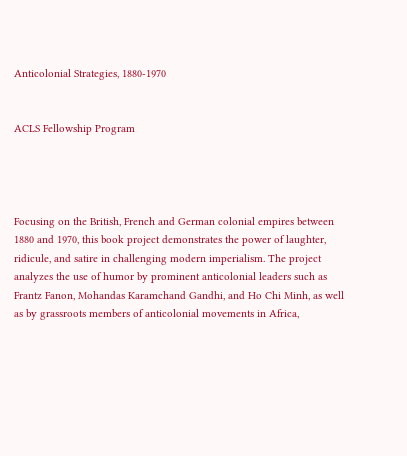Anticolonial Strategies, 1880-1970


ACLS Fellowship Program




Focusing on the British, French and German colonial empires between 1880 and 1970, this book project demonstrates the power of laughter, ridicule, and satire in challenging modern imperialism. The project analyzes the use of humor by prominent anticolonial leaders such as Frantz Fanon, Mohandas Karamchand Gandhi, and Ho Chi Minh, as well as by grassroots members of anticolonial movements in Africa,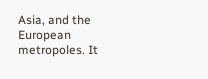Asia, and the European metropoles. It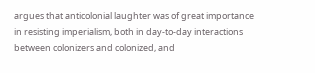argues that anticolonial laughter was of great importance in resisting imperialism, both in day-to-day interactions between colonizers and colonized, and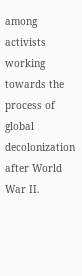among activists working towards the process of global decolonization after World War II.